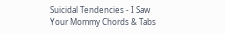Suicidal Tendencies - I Saw Your Mommy Chords & Tabs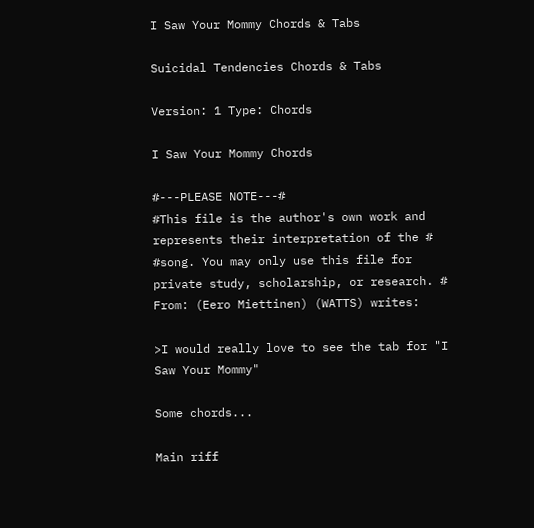I Saw Your Mommy Chords & Tabs

Suicidal Tendencies Chords & Tabs

Version: 1 Type: Chords

I Saw Your Mommy Chords

#---PLEASE NOTE---#
#This file is the author's own work and represents their interpretation of the #
#song. You may only use this file for private study, scholarship, or research. #
From: (Eero Miettinen) (WATTS) writes:

>I would really love to see the tab for "I Saw Your Mommy"

Some chords...

Main riff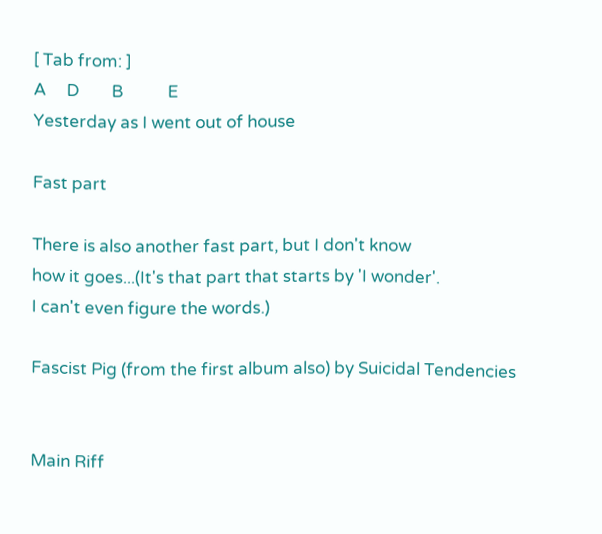[ Tab from: ]
A     D        B           E
Yesterday as I went out of house

Fast part

There is also another fast part, but I don't know
how it goes...(It's that part that starts by 'I wonder'.
I can't even figure the words.)

Fascist Pig (from the first album also) by Suicidal Tendencies


Main Riff